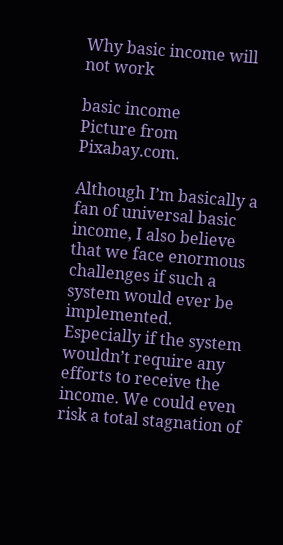Why basic income will not work

basic income
Picture from Pixabay.com.

Although I’m basically a fan of universal basic income, I also believe that we face enormous challenges if such a system would ever be implemented. Especially if the system wouldn’t require any efforts to receive the income. We could even risk a total stagnation of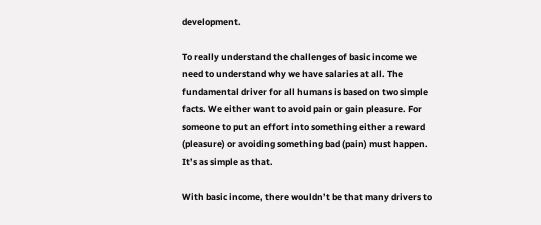development.

To really understand the challenges of basic income we need to understand why we have salaries at all. The fundamental driver for all humans is based on two simple facts. We either want to avoid pain or gain pleasure. For someone to put an effort into something either a reward (pleasure) or avoiding something bad (pain) must happen. It’s as simple as that.

With basic income, there wouldn’t be that many drivers to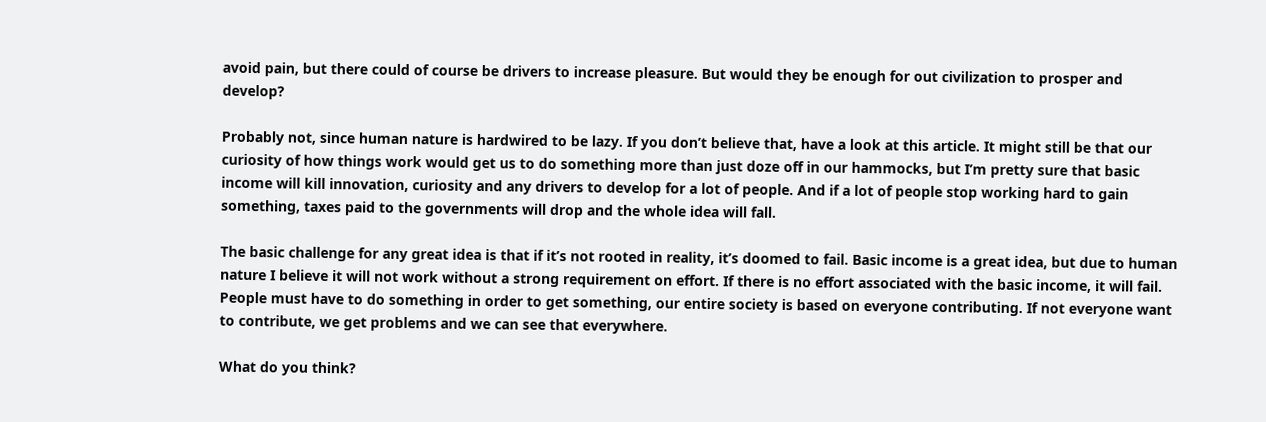avoid pain, but there could of course be drivers to increase pleasure. But would they be enough for out civilization to prosper and develop?

Probably not, since human nature is hardwired to be lazy. If you don’t believe that, have a look at this article. It might still be that our curiosity of how things work would get us to do something more than just doze off in our hammocks, but I’m pretty sure that basic income will kill innovation, curiosity and any drivers to develop for a lot of people. And if a lot of people stop working hard to gain something, taxes paid to the governments will drop and the whole idea will fall.

The basic challenge for any great idea is that if it’s not rooted in reality, it’s doomed to fail. Basic income is a great idea, but due to human nature I believe it will not work without a strong requirement on effort. If there is no effort associated with the basic income, it will fail. People must have to do something in order to get something, our entire society is based on everyone contributing. If not everyone want to contribute, we get problems and we can see that everywhere.

What do you think?